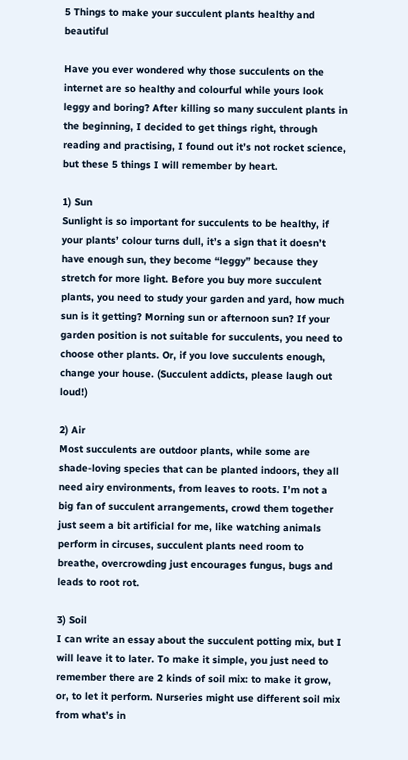5 Things to make your succulent plants healthy and beautiful

Have you ever wondered why those succulents on the internet are so healthy and colourful while yours look leggy and boring? After killing so many succulent plants in the beginning, I decided to get things right, through reading and practising, I found out it’s not rocket science, but these 5 things I will remember by heart.

1) Sun
Sunlight is so important for succulents to be healthy, if your plants’ colour turns dull, it’s a sign that it doesn’t have enough sun, they become “leggy” because they stretch for more light. Before you buy more succulent plants, you need to study your garden and yard, how much sun is it getting? Morning sun or afternoon sun? If your garden position is not suitable for succulents, you need to choose other plants. Or, if you love succulents enough, change your house. (Succulent addicts, please laugh out loud!)

2) Air
Most succulents are outdoor plants, while some are shade-loving species that can be planted indoors, they all need airy environments, from leaves to roots. I’m not a big fan of succulent arrangements, crowd them together just seem a bit artificial for me, like watching animals perform in circuses, succulent plants need room to breathe, overcrowding just encourages fungus, bugs and leads to root rot.

3) Soil
I can write an essay about the succulent potting mix, but I will leave it to later. To make it simple, you just need to remember there are 2 kinds of soil mix: to make it grow, or, to let it perform. Nurseries might use different soil mix from what’s in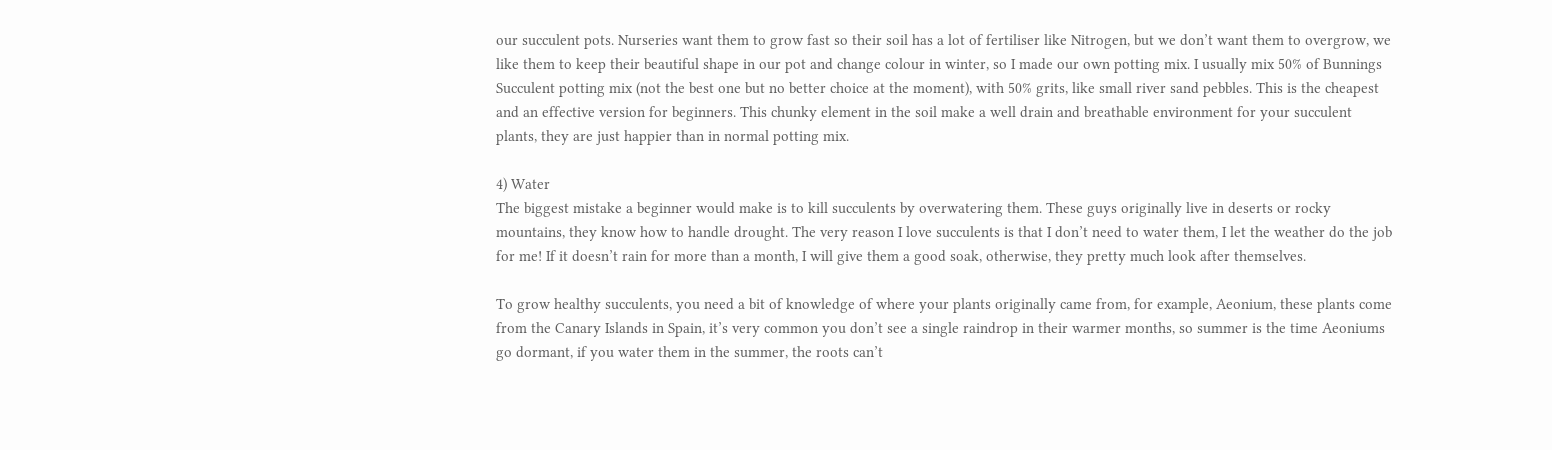our succulent pots. Nurseries want them to grow fast so their soil has a lot of fertiliser like Nitrogen, but we don’t want them to overgrow, we like them to keep their beautiful shape in our pot and change colour in winter, so I made our own potting mix. I usually mix 50% of Bunnings Succulent potting mix (not the best one but no better choice at the moment), with 50% grits, like small river sand pebbles. This is the cheapest and an effective version for beginners. This chunky element in the soil make a well drain and breathable environment for your succulent plants, they are just happier than in normal potting mix.

4) Water
The biggest mistake a beginner would make is to kill succulents by overwatering them. These guys originally live in deserts or rocky mountains, they know how to handle drought. The very reason I love succulents is that I don’t need to water them, I let the weather do the job for me! If it doesn’t rain for more than a month, I will give them a good soak, otherwise, they pretty much look after themselves.

To grow healthy succulents, you need a bit of knowledge of where your plants originally came from, for example, Aeonium, these plants come from the Canary Islands in Spain, it’s very common you don’t see a single raindrop in their warmer months, so summer is the time Aeoniums go dormant, if you water them in the summer, the roots can’t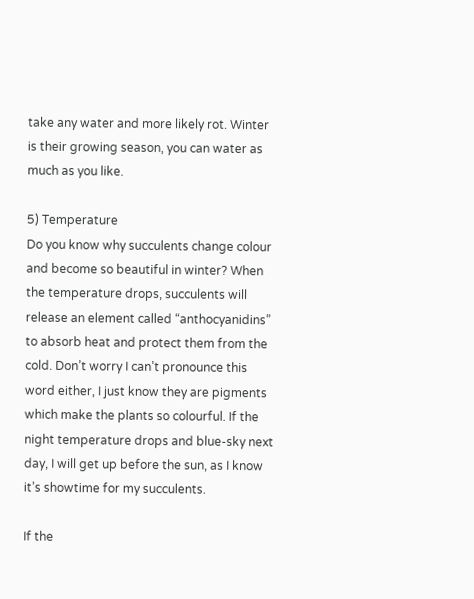take any water and more likely rot. Winter is their growing season, you can water as much as you like.

5) Temperature
Do you know why succulents change colour and become so beautiful in winter? When the temperature drops, succulents will release an element called “anthocyanidins” to absorb heat and protect them from the cold. Don’t worry I can’t pronounce this word either, I just know they are pigments which make the plants so colourful. If the night temperature drops and blue-sky next day, I will get up before the sun, as I know it’s showtime for my succulents.

If the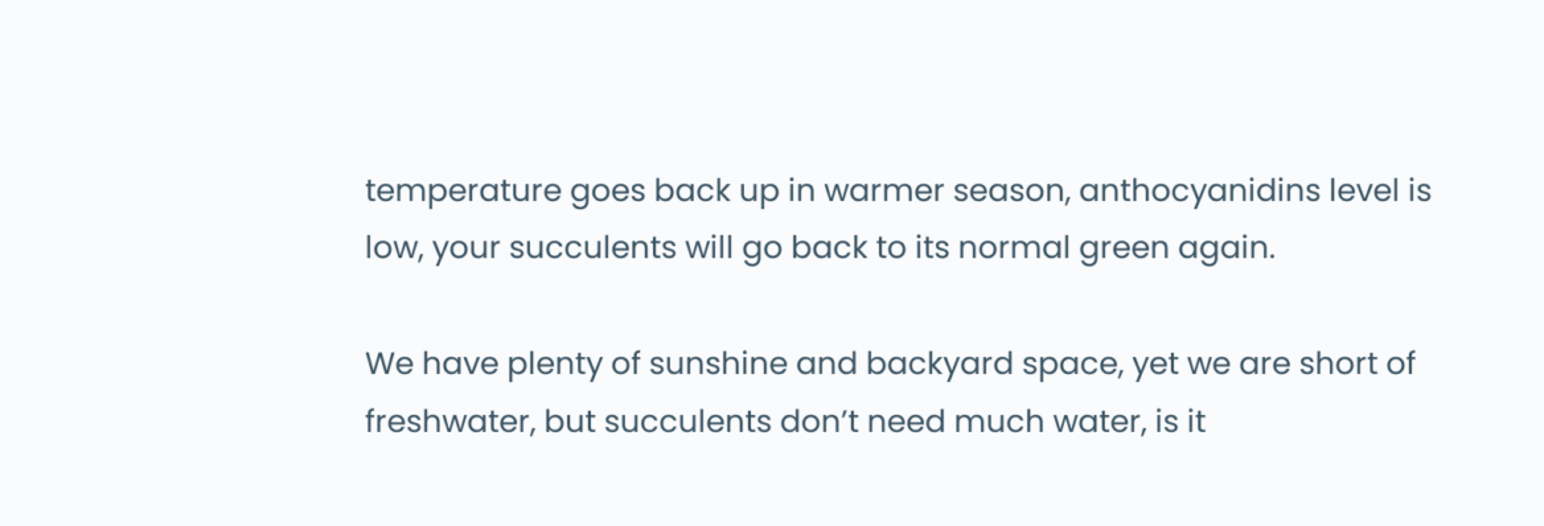temperature goes back up in warmer season, anthocyanidins level is low, your succulents will go back to its normal green again.

We have plenty of sunshine and backyard space, yet we are short of freshwater, but succulents don’t need much water, is it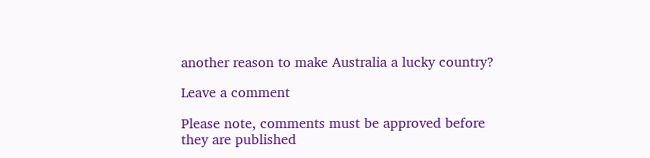another reason to make Australia a lucky country?

Leave a comment

Please note, comments must be approved before they are published